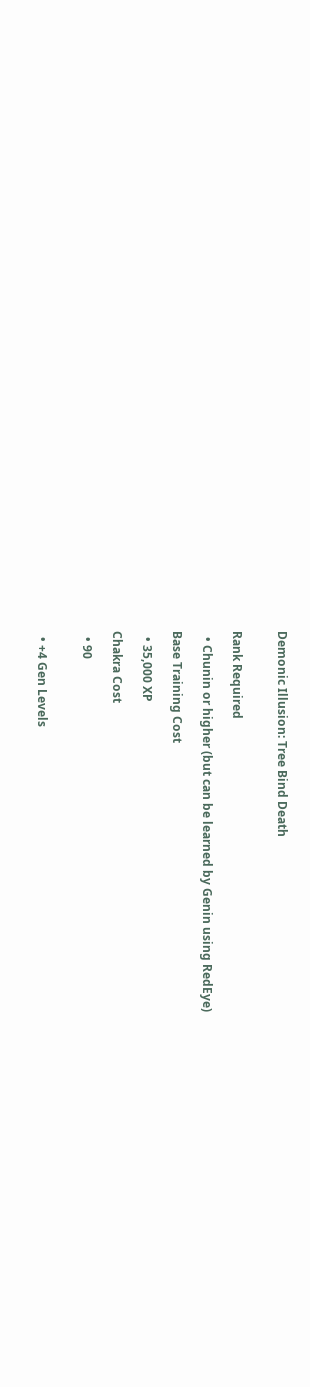Demonic Illusion: Tree Bind Death


Rank Required

  • Chunin or higher (but can be learned by Genin using RedEye)

Base Training Cost

  • 35,000 XP

Chakra Cost

  • 90


  • +4 Gen Levels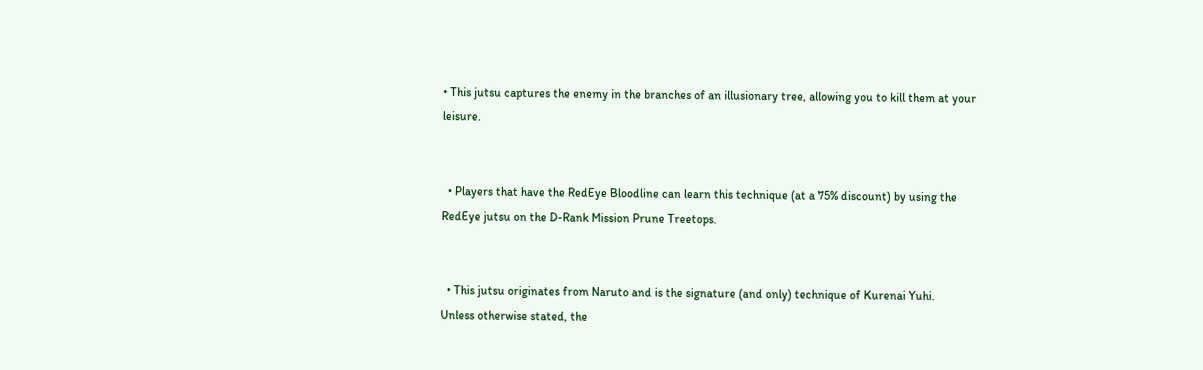• This jutsu captures the enemy in the branches of an illusionary tree, allowing you to kill them at your leisure.


  • Players that have the RedEye Bloodline can learn this technique (at a 75% discount) by using the RedEye jutsu on the D-Rank Mission Prune Treetops.


  • This jutsu originates from Naruto and is the signature (and only) technique of Kurenai Yuhi.
Unless otherwise stated, the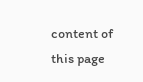content of this page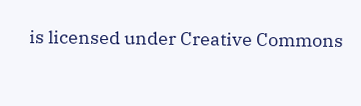is licensed under Creative Commons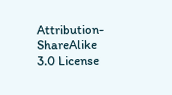Attribution-ShareAlike 3.0 License